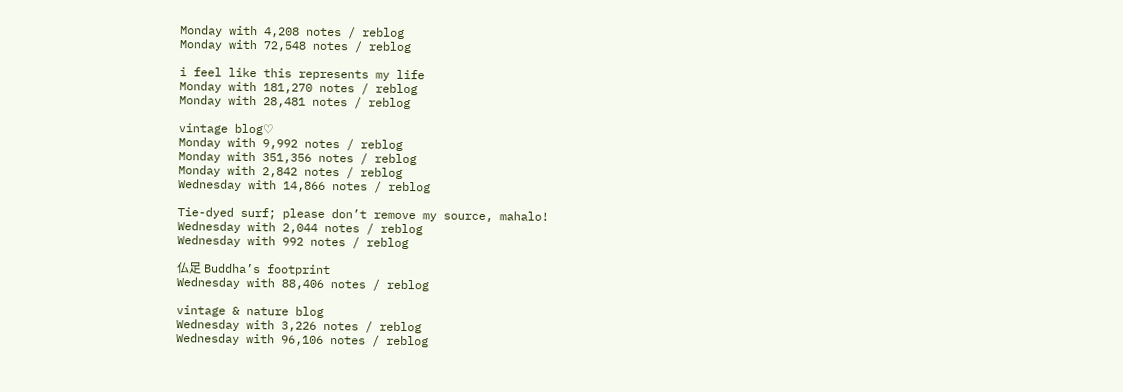Monday with 4,208 notes / reblog
Monday with 72,548 notes / reblog

i feel like this represents my life
Monday with 181,270 notes / reblog
Monday with 28,481 notes / reblog

vintage blog♡
Monday with 9,992 notes / reblog
Monday with 351,356 notes / reblog
Monday with 2,842 notes / reblog
Wednesday with 14,866 notes / reblog

Tie-dyed surf; please don’t remove my source, mahalo!
Wednesday with 2,044 notes / reblog
Wednesday with 992 notes / reblog

仏足 Buddha’s footprint
Wednesday with 88,406 notes / reblog

vintage & nature blog
Wednesday with 3,226 notes / reblog
Wednesday with 96,106 notes / reblog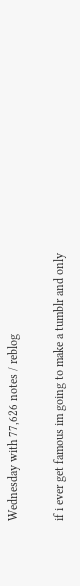Wednesday with 77,626 notes / reblog

if i ever get famous im going to make a tumblr and only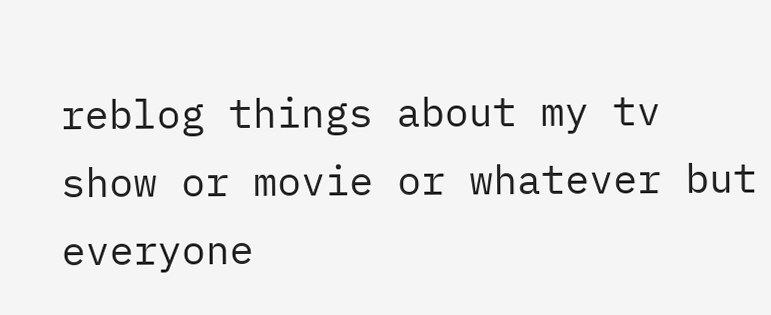reblog things about my tv show or movie or whatever but everyone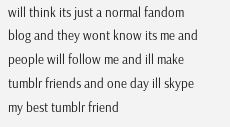will think its just a normal fandom blog and they wont know its me and people will follow me and ill make tumblr friends and one day ill skype my best tumblr friend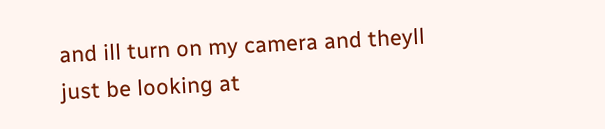and ill turn on my camera and theyll just be looking at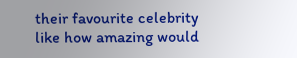their favourite celebrity like how amazing would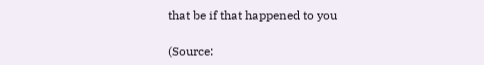that be if that happened to you

(Source: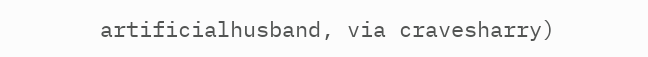artificialhusband, via cravesharry)